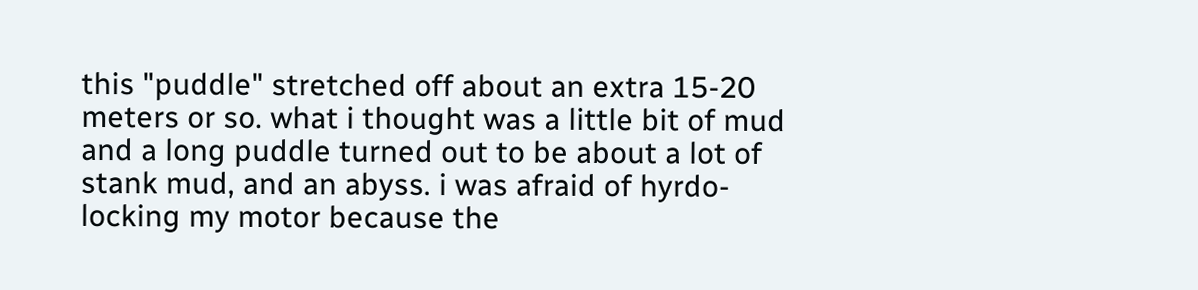this "puddle" stretched off about an extra 15-20 meters or so. what i thought was a little bit of mud and a long puddle turned out to be about a lot of stank mud, and an abyss. i was afraid of hyrdo-locking my motor because the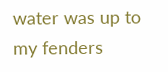water was up to my fenders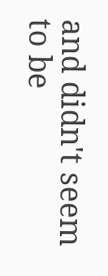and didn't seem to be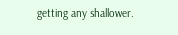getting any shallower.